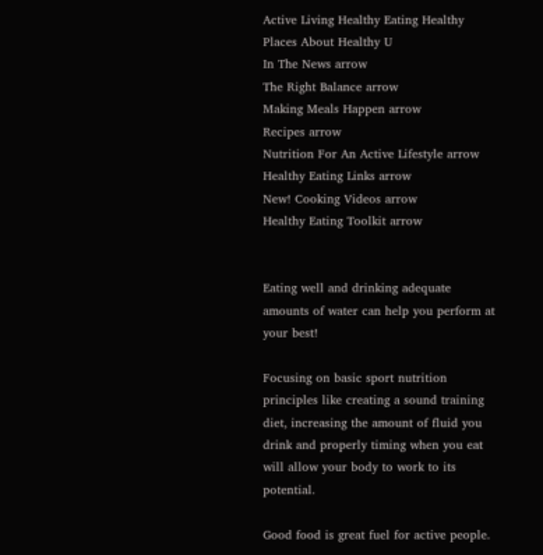Active Living Healthy Eating Healthy Places About Healthy U
In The News arrow
The Right Balance arrow
Making Meals Happen arrow
Recipes arrow
Nutrition For An Active Lifestyle arrow
Healthy Eating Links arrow
New! Cooking Videos arrow
Healthy Eating Toolkit arrow


Eating well and drinking adequate amounts of water can help you perform at your best!

Focusing on basic sport nutrition principles like creating a sound training diet, increasing the amount of fluid you drink and properly timing when you eat will allow your body to work to its potential.

Good food is great fuel for active people.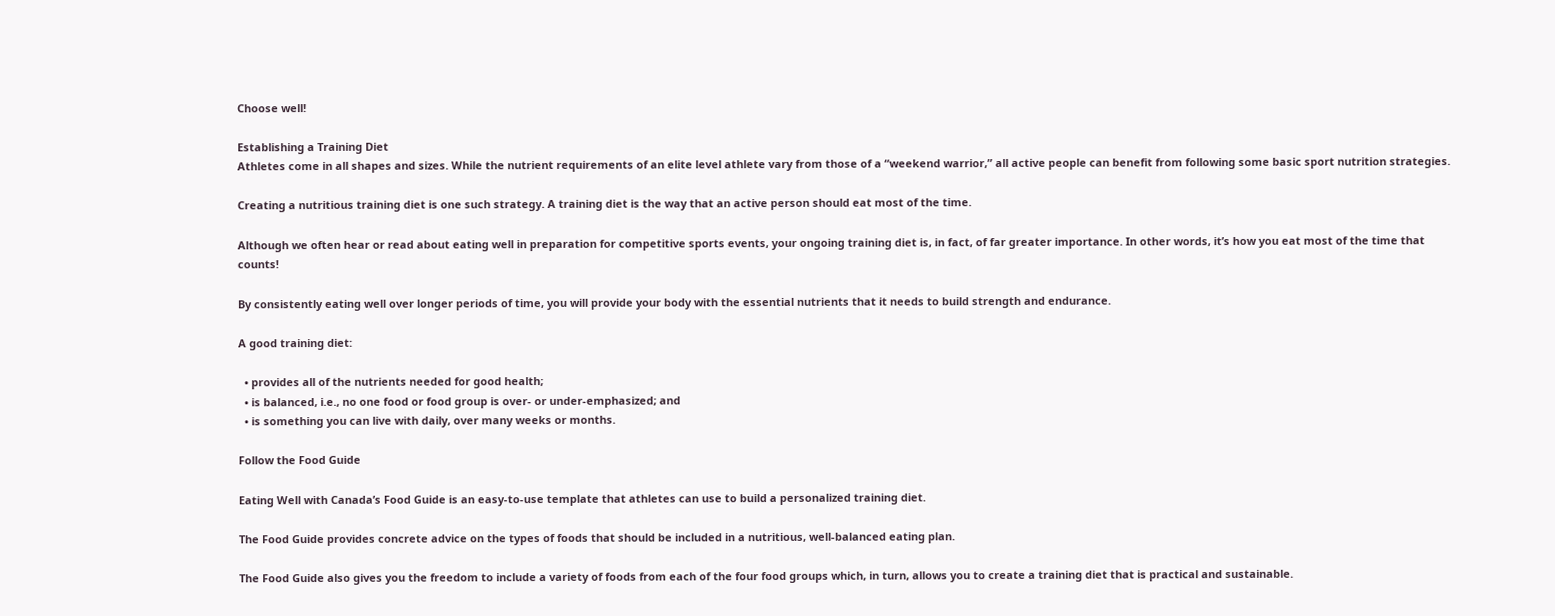Choose well!

Establishing a Training Diet
Athletes come in all shapes and sizes. While the nutrient requirements of an elite level athlete vary from those of a “weekend warrior,” all active people can benefit from following some basic sport nutrition strategies.

Creating a nutritious training diet is one such strategy. A training diet is the way that an active person should eat most of the time.

Although we often hear or read about eating well in preparation for competitive sports events, your ongoing training diet is, in fact, of far greater importance. In other words, it’s how you eat most of the time that counts!

By consistently eating well over longer periods of time, you will provide your body with the essential nutrients that it needs to build strength and endurance.

A good training diet:

  • provides all of the nutrients needed for good health;
  • is balanced, i.e., no one food or food group is over- or under-emphasized; and
  • is something you can live with daily, over many weeks or months.

Follow the Food Guide

Eating Well with Canada’s Food Guide is an easy-to-use template that athletes can use to build a personalized training diet.

The Food Guide provides concrete advice on the types of foods that should be included in a nutritious, well-balanced eating plan.

The Food Guide also gives you the freedom to include a variety of foods from each of the four food groups which, in turn, allows you to create a training diet that is practical and sustainable.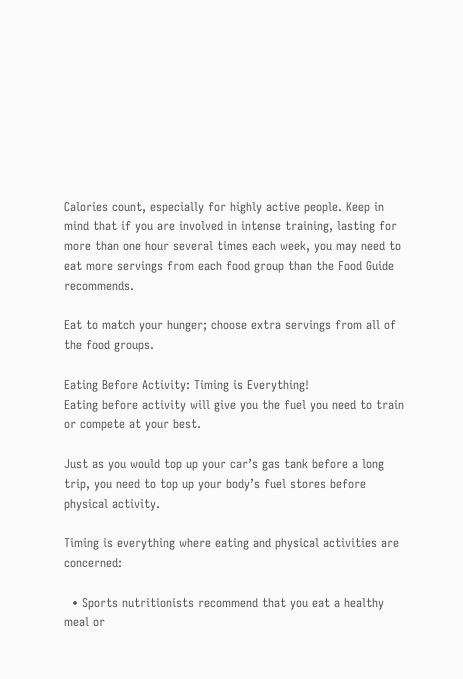Calories count, especially for highly active people. Keep in mind that if you are involved in intense training, lasting for more than one hour several times each week, you may need to eat more servings from each food group than the Food Guide recommends.

Eat to match your hunger; choose extra servings from all of the food groups.

Eating Before Activity: Timing is Everything!
Eating before activity will give you the fuel you need to train or compete at your best.

Just as you would top up your car’s gas tank before a long trip, you need to top up your body’s fuel stores before physical activity.

Timing is everything where eating and physical activities are concerned:

  • Sports nutritionists recommend that you eat a healthy meal or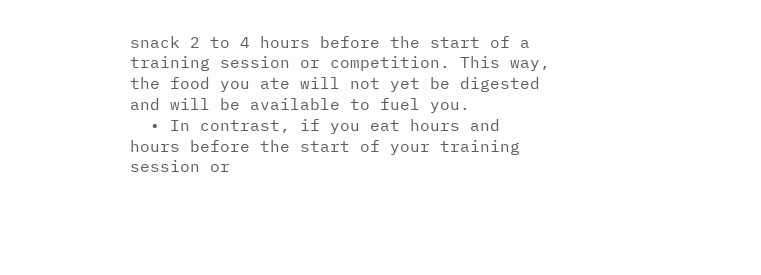snack 2 to 4 hours before the start of a training session or competition. This way, the food you ate will not yet be digested and will be available to fuel you.
  • In contrast, if you eat hours and hours before the start of your training session or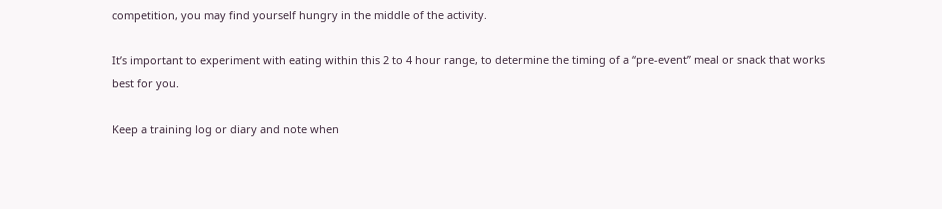competition, you may find yourself hungry in the middle of the activity.

It’s important to experiment with eating within this 2 to 4 hour range, to determine the timing of a “pre-event” meal or snack that works best for you.

Keep a training log or diary and note when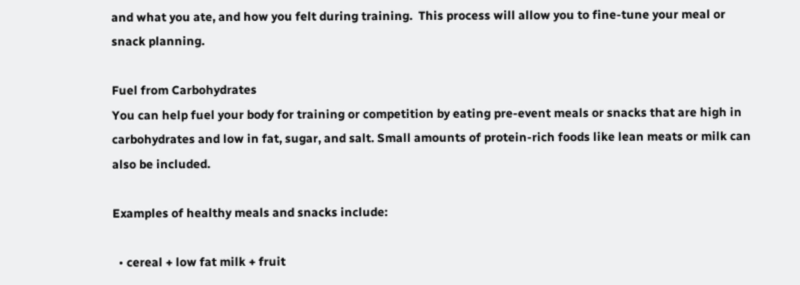and what you ate, and how you felt during training.  This process will allow you to fine-tune your meal or snack planning.

Fuel from Carbohydrates
You can help fuel your body for training or competition by eating pre-event meals or snacks that are high in carbohydrates and low in fat, sugar, and salt. Small amounts of protein-rich foods like lean meats or milk can also be included.

Examples of healthy meals and snacks include:

  • cereal + low fat milk + fruit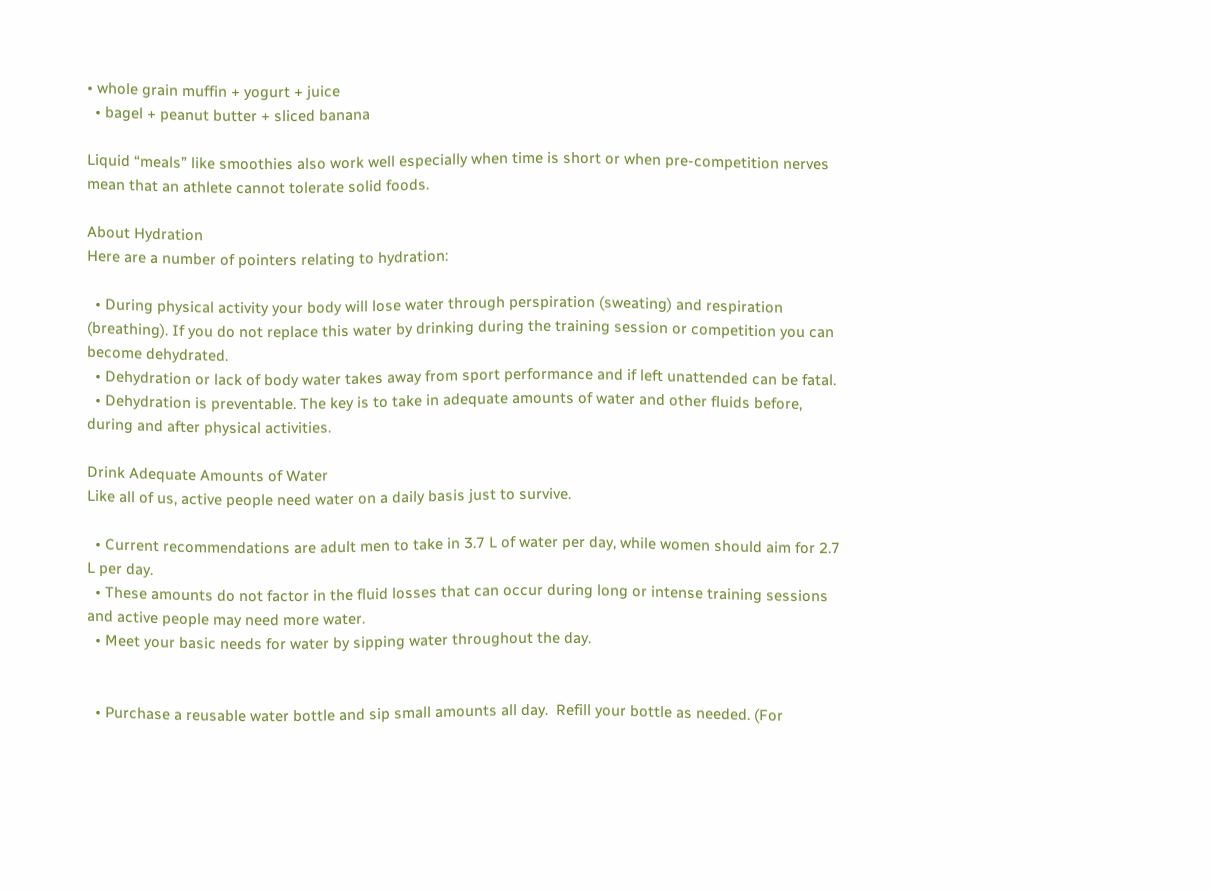• whole grain muffin + yogurt + juice
  • bagel + peanut butter + sliced banana

Liquid “meals” like smoothies also work well especially when time is short or when pre-competition nerves mean that an athlete cannot tolerate solid foods.

About Hydration
Here are a number of pointers relating to hydration:

  • During physical activity your body will lose water through perspiration (sweating) and respiration (breathing). If you do not replace this water by drinking during the training session or competition you can become dehydrated.
  • Dehydration or lack of body water takes away from sport performance and if left unattended can be fatal.
  • Dehydration is preventable. The key is to take in adequate amounts of water and other fluids before, during and after physical activities.

Drink Adequate Amounts of Water
Like all of us, active people need water on a daily basis just to survive.

  • Current recommendations are adult men to take in 3.7 L of water per day, while women should aim for 2.7 L per day.
  • These amounts do not factor in the fluid losses that can occur during long or intense training sessions and active people may need more water.
  • Meet your basic needs for water by sipping water throughout the day.


  • Purchase a reusable water bottle and sip small amounts all day.  Refill your bottle as needed. (For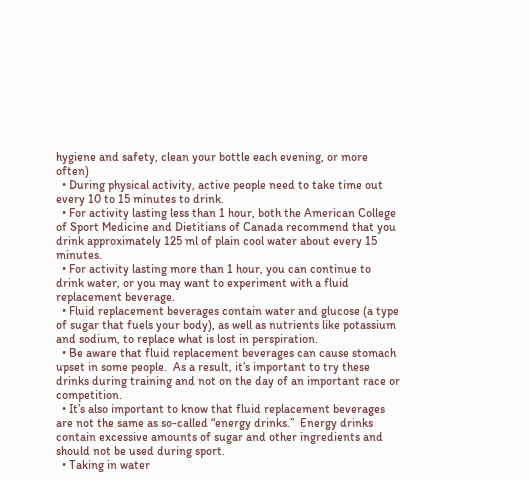hygiene and safety, clean your bottle each evening, or more often)
  • During physical activity, active people need to take time out every 10 to 15 minutes to drink.
  • For activity lasting less than 1 hour, both the American College of Sport Medicine and Dietitians of Canada recommend that you drink approximately 125 ml of plain cool water about every 15 minutes.
  • For activity lasting more than 1 hour, you can continue to drink water, or you may want to experiment with a fluid replacement beverage.
  • Fluid replacement beverages contain water and glucose (a type of sugar that fuels your body), as well as nutrients like potassium and sodium, to replace what is lost in perspiration.
  • Be aware that fluid replacement beverages can cause stomach upset in some people.  As a result, it’s important to try these drinks during training and not on the day of an important race or competition.
  • It’s also important to know that fluid replacement beverages are not the same as so-called “energy drinks.”  Energy drinks contain excessive amounts of sugar and other ingredients and should not be used during sport.
  • Taking in water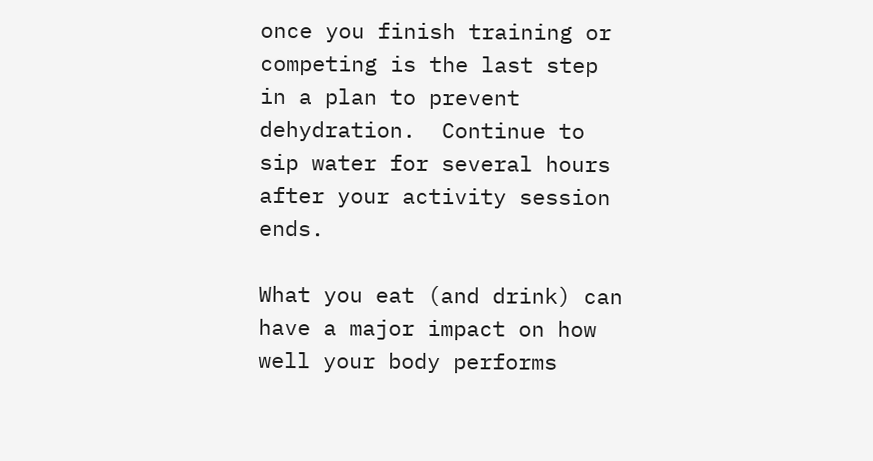once you finish training or competing is the last step in a plan to prevent dehydration.  Continue to sip water for several hours after your activity session ends.

What you eat (and drink) can have a major impact on how well your body performs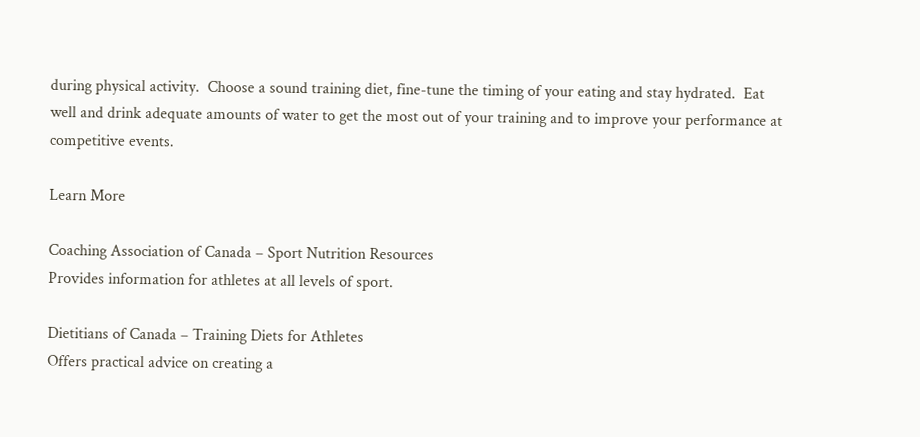during physical activity.  Choose a sound training diet, fine-tune the timing of your eating and stay hydrated.  Eat well and drink adequate amounts of water to get the most out of your training and to improve your performance at competitive events.

Learn More

Coaching Association of Canada – Sport Nutrition Resources
Provides information for athletes at all levels of sport.

Dietitians of Canada – Training Diets for Athletes
Offers practical advice on creating a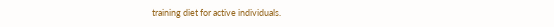training diet for active individuals.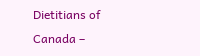Dietitians of Canada –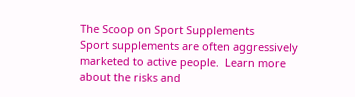The Scoop on Sport Supplements
Sport supplements are often aggressively marketed to active people.  Learn more about the risks and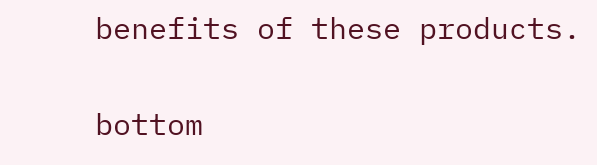benefits of these products.

bottom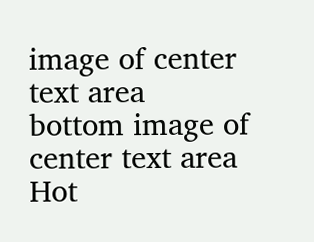image of center text area
bottom image of center text area
Hot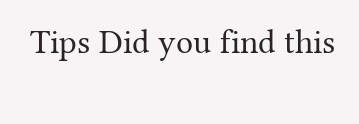Tips Did you find this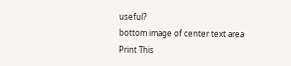useful?
bottom image of center text area
Print This